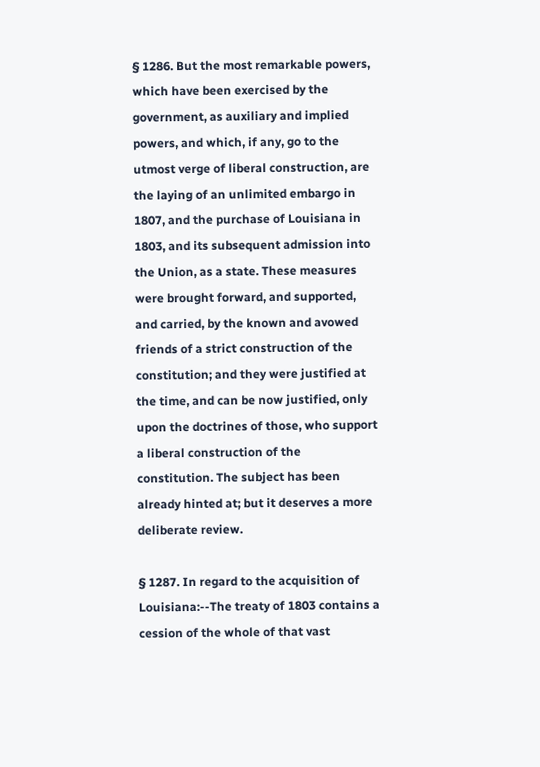§ 1286. But the most remarkable powers, which have been exercised by the government, as auxiliary and implied powers, and which, if any, go to the utmost verge of liberal construction, are the laying of an unlimited embargo in 1807, and the purchase of Louisiana in 1803, and its subsequent admission into the Union, as a state. These measures were brought forward, and supported, and carried, by the known and avowed friends of a strict construction of the constitution; and they were justified at the time, and can be now justified, only upon the doctrines of those, who support a liberal construction of the constitution. The subject has been already hinted at; but it deserves a more deliberate review.

§ 1287. In regard to the acquisition of Louisiana:--The treaty of 1803 contains a cession of the whole of that vast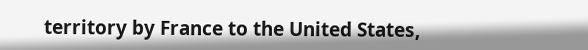territory by France to the United States,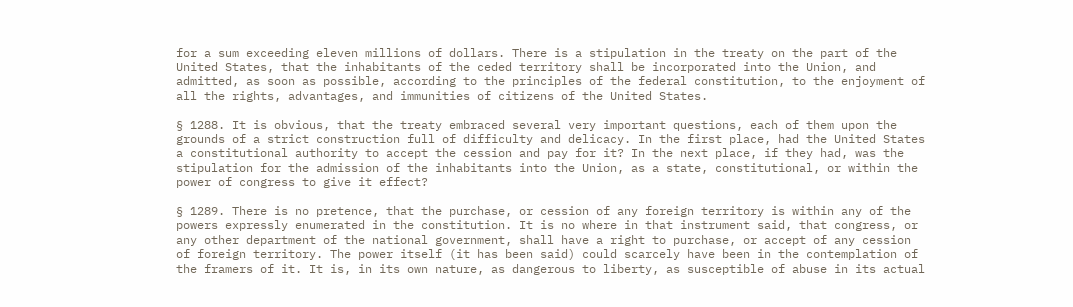for a sum exceeding eleven millions of dollars. There is a stipulation in the treaty on the part of the United States, that the inhabitants of the ceded territory shall be incorporated into the Union, and admitted, as soon as possible, according to the principles of the federal constitution, to the enjoyment of all the rights, advantages, and immunities of citizens of the United States.

§ 1288. It is obvious, that the treaty embraced several very important questions, each of them upon the grounds of a strict construction full of difficulty and delicacy. In the first place, had the United States a constitutional authority to accept the cession and pay for it? In the next place, if they had, was the stipulation for the admission of the inhabitants into the Union, as a state, constitutional, or within the power of congress to give it effect?

§ 1289. There is no pretence, that the purchase, or cession of any foreign territory is within any of the powers expressly enumerated in the constitution. It is no where in that instrument said, that congress, or any other department of the national government, shall have a right to purchase, or accept of any cession of foreign territory. The power itself (it has been said) could scarcely have been in the contemplation of the framers of it. It is, in its own nature, as dangerous to liberty, as susceptible of abuse in its actual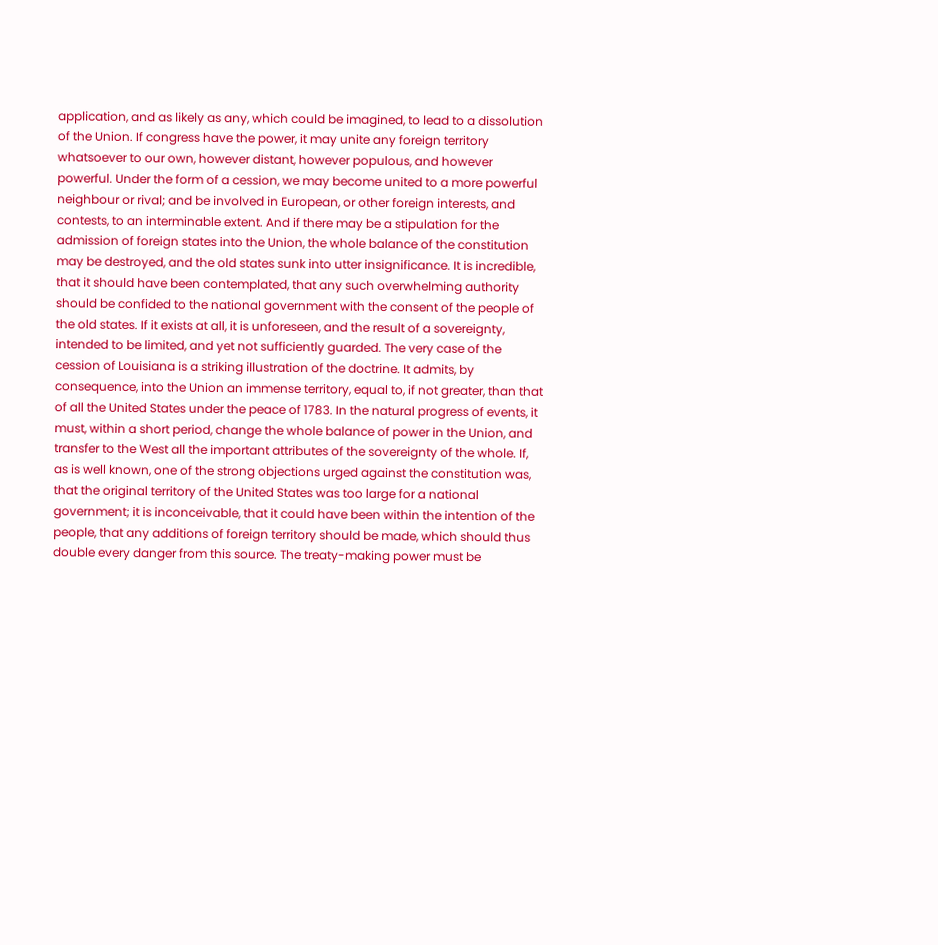application, and as likely as any, which could be imagined, to lead to a dissolution of the Union. If congress have the power, it may unite any foreign territory whatsoever to our own, however distant, however populous, and however powerful. Under the form of a cession, we may become united to a more powerful neighbour or rival; and be involved in European, or other foreign interests, and contests, to an interminable extent. And if there may be a stipulation for the admission of foreign states into the Union, the whole balance of the constitution may be destroyed, and the old states sunk into utter insignificance. It is incredible, that it should have been contemplated, that any such overwhelming authority should be confided to the national government with the consent of the people of the old states. If it exists at all, it is unforeseen, and the result of a sovereignty, intended to be limited, and yet not sufficiently guarded. The very case of the cession of Louisiana is a striking illustration of the doctrine. It admits, by consequence, into the Union an immense territory, equal to, if not greater, than that of all the United States under the peace of 1783. In the natural progress of events, it must, within a short period, change the whole balance of power in the Union, and transfer to the West all the important attributes of the sovereignty of the whole. If, as is well known, one of the strong objections urged against the constitution was, that the original territory of the United States was too large for a national government; it is inconceivable, that it could have been within the intention of the people, that any additions of foreign territory should be made, which should thus double every danger from this source. The treaty-making power must be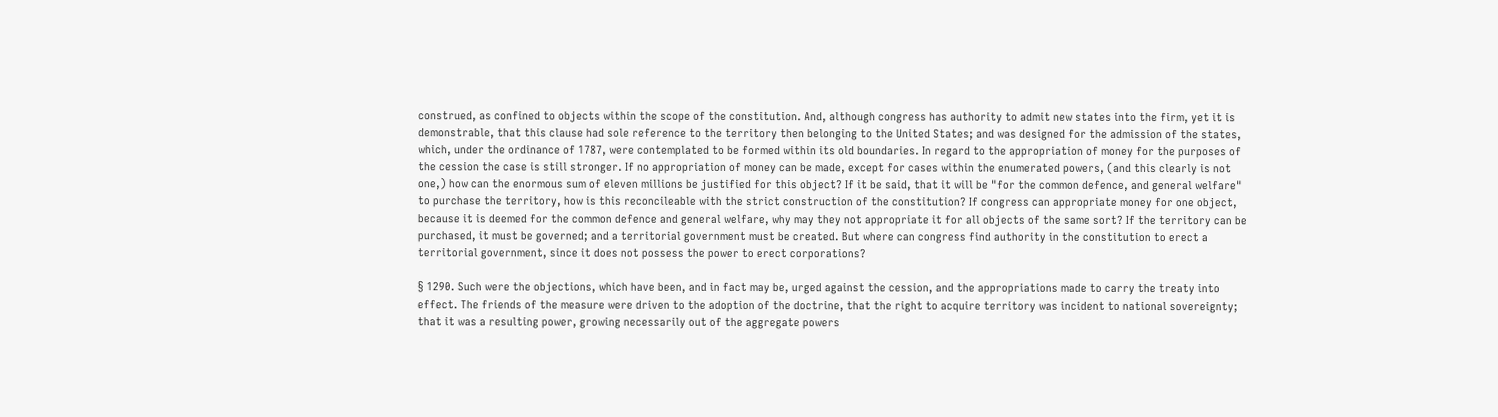construed, as confined to objects within the scope of the constitution. And, although congress has authority to admit new states into the firm, yet it is demonstrable, that this clause had sole reference to the territory then belonging to the United States; and was designed for the admission of the states, which, under the ordinance of 1787, were contemplated to be formed within its old boundaries. In regard to the appropriation of money for the purposes of the cession the case is still stronger. If no appropriation of money can be made, except for cases within the enumerated powers, (and this clearly is not one,) how can the enormous sum of eleven millions be justified for this object? If it be said, that it will be "for the common defence, and general welfare" to purchase the territory, how is this reconcileable with the strict construction of the constitution? If congress can appropriate money for one object, because it is deemed for the common defence and general welfare, why may they not appropriate it for all objects of the same sort? If the territory can be purchased, it must be governed; and a territorial government must be created. But where can congress find authority in the constitution to erect a territorial government, since it does not possess the power to erect corporations?

§ 1290. Such were the objections, which have been, and in fact may be, urged against the cession, and the appropriations made to carry the treaty into effect. The friends of the measure were driven to the adoption of the doctrine, that the right to acquire territory was incident to national sovereignty; that it was a resulting power, growing necessarily out of the aggregate powers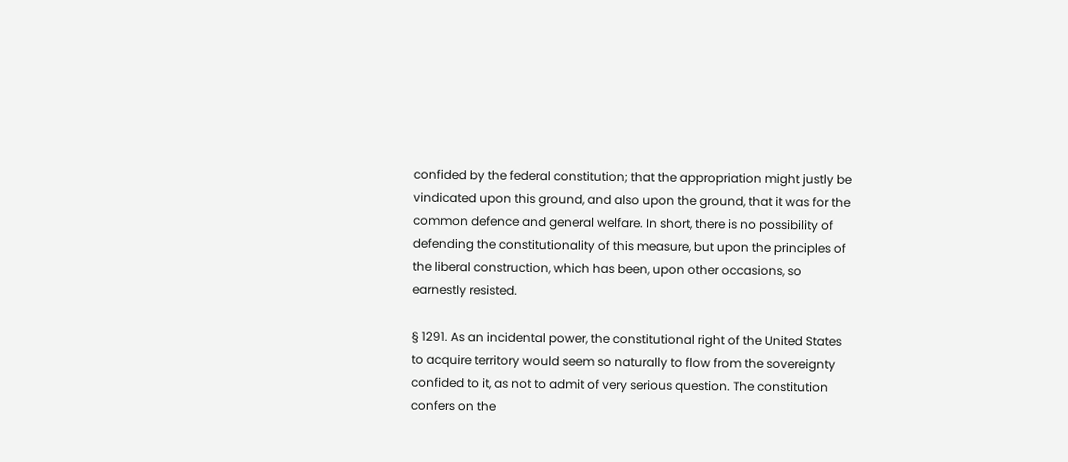confided by the federal constitution; that the appropriation might justly be vindicated upon this ground, and also upon the ground, that it was for the common defence and general welfare. In short, there is no possibility of defending the constitutionality of this measure, but upon the principles of the liberal construction, which has been, upon other occasions, so earnestly resisted.

§ 1291. As an incidental power, the constitutional right of the United States to acquire territory would seem so naturally to flow from the sovereignty confided to it, as not to admit of very serious question. The constitution confers on the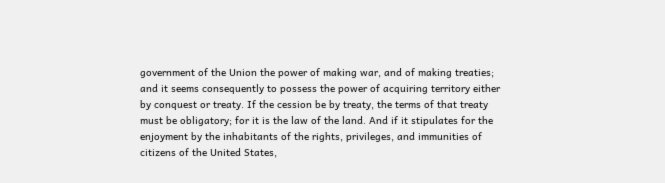government of the Union the power of making war, and of making treaties; and it seems consequently to possess the power of acquiring territory either by conquest or treaty. If the cession be by treaty, the terms of that treaty must be obligatory; for it is the law of the land. And if it stipulates for the enjoyment by the inhabitants of the rights, privileges, and immunities of citizens of the United States,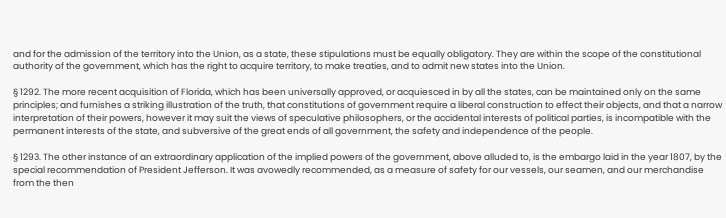and for the admission of the territory into the Union, as a state, these stipulations must be equally obligatory. They are within the scope of the constitutional authority of the government, which has the right to acquire territory, to make treaties, and to admit new states into the Union.

§ 1292. The more recent acquisition of Florida, which has been universally approved, or acquiesced in by all the states, can be maintained only on the same principles; and furnishes a striking illustration of the truth, that constitutions of government require a liberal construction to effect their objects, and that a narrow interpretation of their powers, however it may suit the views of speculative philosophers, or the accidental interests of political parties, is incompatible with the permanent interests of the state, and subversive of the great ends of all government, the safety and independence of the people.

§ 1293. The other instance of an extraordinary application of the implied powers of the government, above alluded to, is the embargo laid in the year 1807, by the special recommendation of President Jefferson. It was avowedly recommended, as a measure of safety for our vessels, our seamen, and our merchandise from the then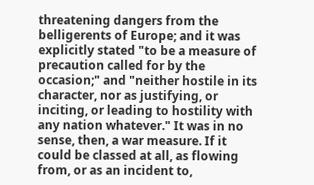threatening dangers from the belligerents of Europe; and it was explicitly stated "to be a measure of precaution called for by the occasion;" and "neither hostile in its character, nor as justifying, or inciting, or leading to hostility with any nation whatever." It was in no sense, then, a war measure. If it could be classed at all, as flowing from, or as an incident to,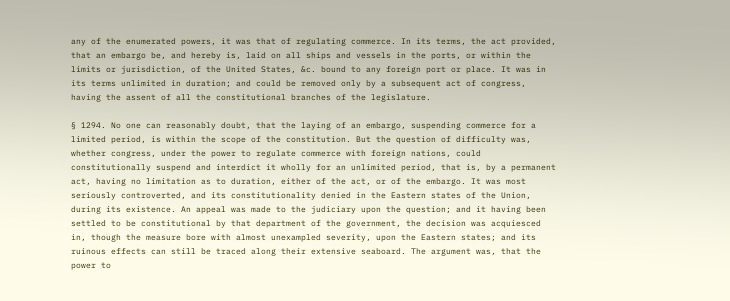any of the enumerated powers, it was that of regulating commerce. In its terms, the act provided, that an embargo be, and hereby is, laid on all ships and vessels in the ports, or within the limits or jurisdiction, of the United States, &c. bound to any foreign port or place. It was in its terms unlimited in duration; and could be removed only by a subsequent act of congress, having the assent of all the constitutional branches of the legislature.

§ 1294. No one can reasonably doubt, that the laying of an embargo, suspending commerce for a limited period, is within the scope of the constitution. But the question of difficulty was, whether congress, under the power to regulate commerce with foreign nations, could constitutionally suspend and interdict it wholly for an unlimited period, that is, by a permanent act, having no limitation as to duration, either of the act, or of the embargo. It was most seriously controverted, and its constitutionality denied in the Eastern states of the Union, during its existence. An appeal was made to the judiciary upon the question; and it having been settled to be constitutional by that department of the government, the decision was acquiesced in, though the measure bore with almost unexampled severity, upon the Eastern states; and its ruinous effects can still be traced along their extensive seaboard. The argument was, that the power to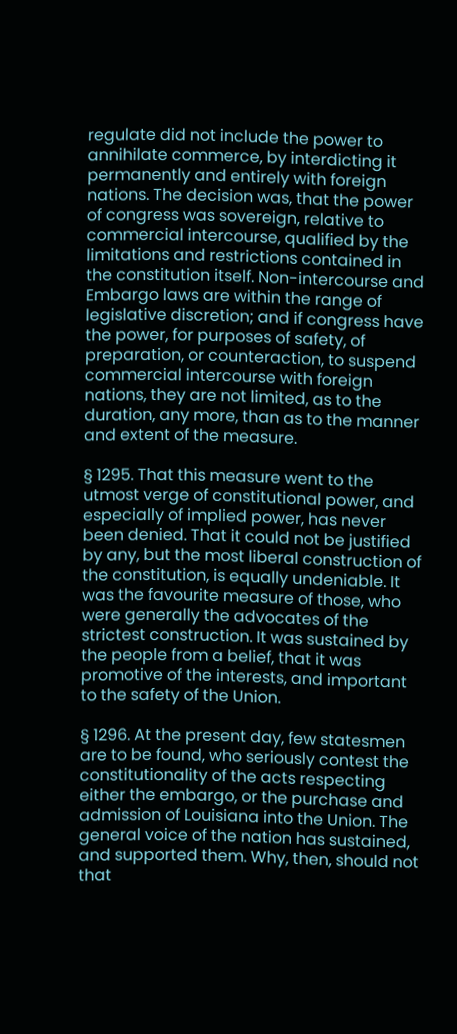regulate did not include the power to annihilate commerce, by interdicting it permanently and entirely with foreign nations. The decision was, that the power of congress was sovereign, relative to commercial intercourse, qualified by the limitations and restrictions contained in the constitution itself. Non-intercourse and Embargo laws are within the range of legislative discretion; and if congress have the power, for purposes of safety, of preparation, or counteraction, to suspend commercial intercourse with foreign nations, they are not limited, as to the duration, any more, than as to the manner and extent of the measure.

§ 1295. That this measure went to the utmost verge of constitutional power, and especially of implied power, has never been denied. That it could not be justified by any, but the most liberal construction of the constitution, is equally undeniable. It was the favourite measure of those, who were generally the advocates of the strictest construction. It was sustained by the people from a belief, that it was promotive of the interests, and important to the safety of the Union.

§ 1296. At the present day, few statesmen are to be found, who seriously contest the constitutionality of the acts respecting either the embargo, or the purchase and admission of Louisiana into the Union. The general voice of the nation has sustained, and supported them. Why, then, should not that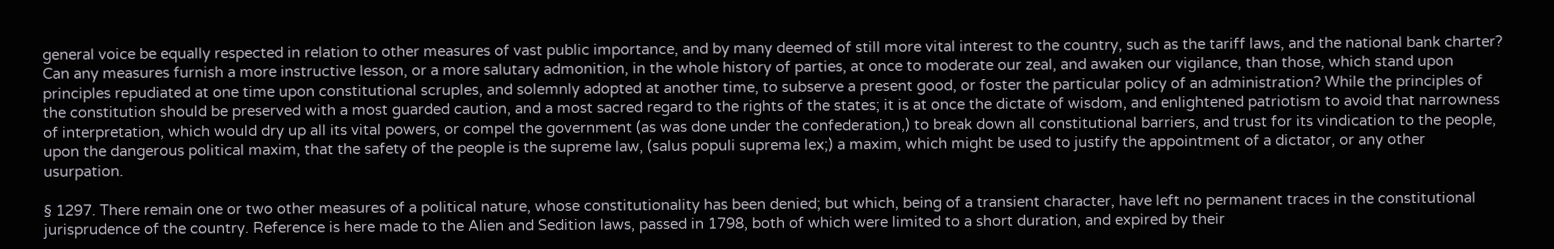general voice be equally respected in relation to other measures of vast public importance, and by many deemed of still more vital interest to the country, such as the tariff laws, and the national bank charter? Can any measures furnish a more instructive lesson, or a more salutary admonition, in the whole history of parties, at once to moderate our zeal, and awaken our vigilance, than those, which stand upon principles repudiated at one time upon constitutional scruples, and solemnly adopted at another time, to subserve a present good, or foster the particular policy of an administration? While the principles of the constitution should be preserved with a most guarded caution, and a most sacred regard to the rights of the states; it is at once the dictate of wisdom, and enlightened patriotism to avoid that narrowness of interpretation, which would dry up all its vital powers, or compel the government (as was done under the confederation,) to break down all constitutional barriers, and trust for its vindication to the people, upon the dangerous political maxim, that the safety of the people is the supreme law, (salus populi suprema lex;) a maxim, which might be used to justify the appointment of a dictator, or any other usurpation.

§ 1297. There remain one or two other measures of a political nature, whose constitutionality has been denied; but which, being of a transient character, have left no permanent traces in the constitutional jurisprudence of the country. Reference is here made to the Alien and Sedition laws, passed in 1798, both of which were limited to a short duration, and expired by their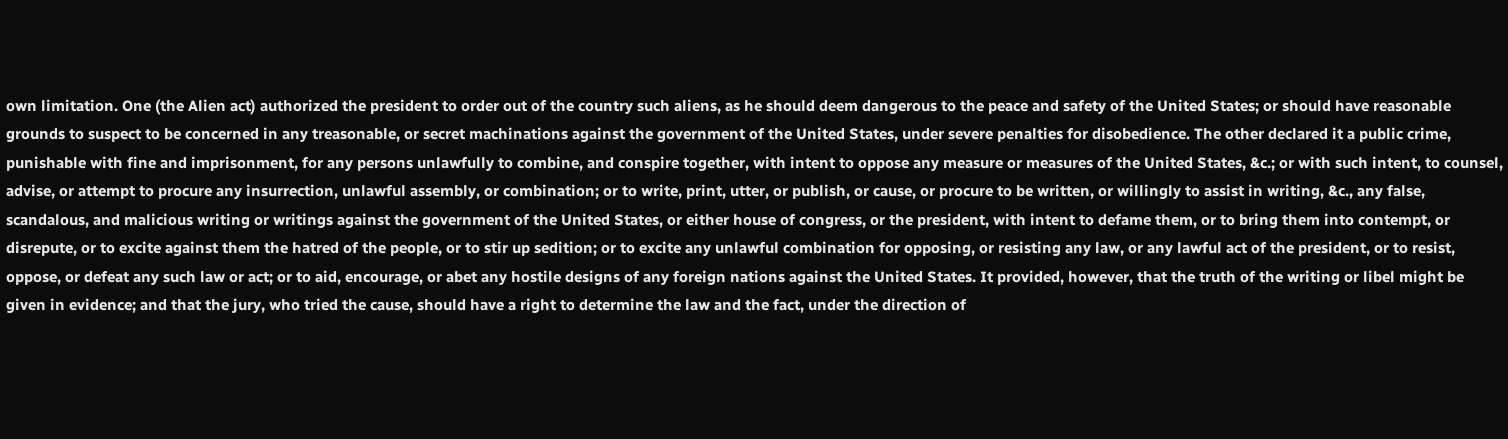own limitation. One (the Alien act) authorized the president to order out of the country such aliens, as he should deem dangerous to the peace and safety of the United States; or should have reasonable grounds to suspect to be concerned in any treasonable, or secret machinations against the government of the United States, under severe penalties for disobedience. The other declared it a public crime, punishable with fine and imprisonment, for any persons unlawfully to combine, and conspire together, with intent to oppose any measure or measures of the United States, &c.; or with such intent, to counsel, advise, or attempt to procure any insurrection, unlawful assembly, or combination; or to write, print, utter, or publish, or cause, or procure to be written, or willingly to assist in writing, &c., any false, scandalous, and malicious writing or writings against the government of the United States, or either house of congress, or the president, with intent to defame them, or to bring them into contempt, or disrepute, or to excite against them the hatred of the people, or to stir up sedition; or to excite any unlawful combination for opposing, or resisting any law, or any lawful act of the president, or to resist, oppose, or defeat any such law or act; or to aid, encourage, or abet any hostile designs of any foreign nations against the United States. It provided, however, that the truth of the writing or libel might be given in evidence; and that the jury, who tried the cause, should have a right to determine the law and the fact, under the direction of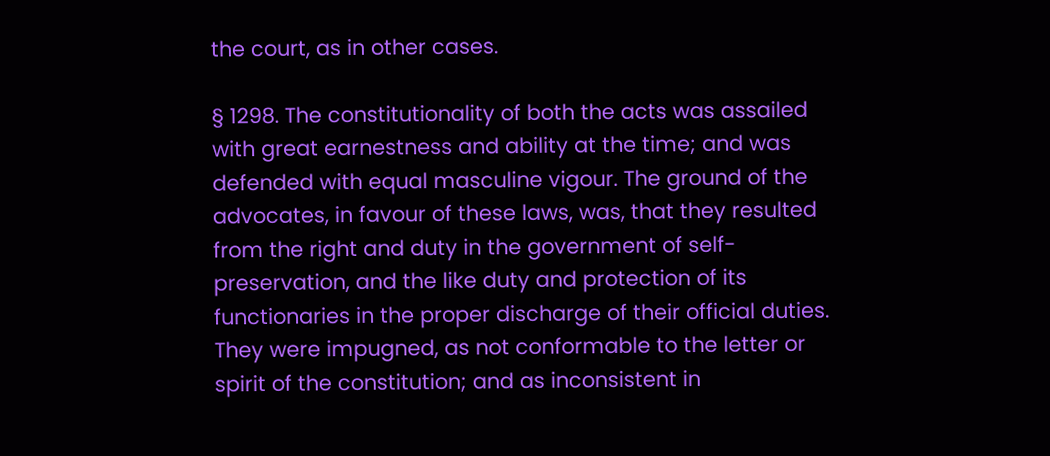the court, as in other cases.

§ 1298. The constitutionality of both the acts was assailed with great earnestness and ability at the time; and was defended with equal masculine vigour. The ground of the advocates, in favour of these laws, was, that they resulted from the right and duty in the government of self-preservation, and the like duty and protection of its functionaries in the proper discharge of their official duties. They were impugned, as not conformable to the letter or spirit of the constitution; and as inconsistent in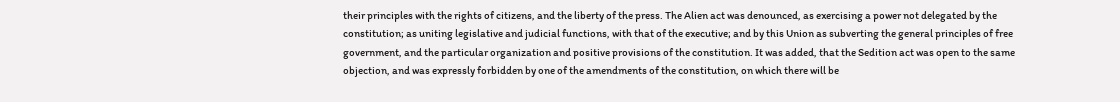their principles with the rights of citizens, and the liberty of the press. The Alien act was denounced, as exercising a power not delegated by the constitution; as uniting legislative and judicial functions, with that of the executive; and by this Union as subverting the general principles of free government, and the particular organization and positive provisions of the constitution. It was added, that the Sedition act was open to the same objection, and was expressly forbidden by one of the amendments of the constitution, on which there will be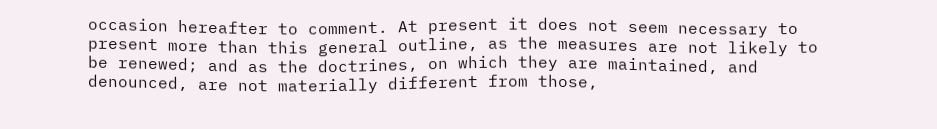occasion hereafter to comment. At present it does not seem necessary to present more than this general outline, as the measures are not likely to be renewed; and as the doctrines, on which they are maintained, and denounced, are not materially different from those,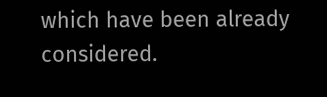which have been already considered.